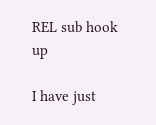REL sub hook up

I have just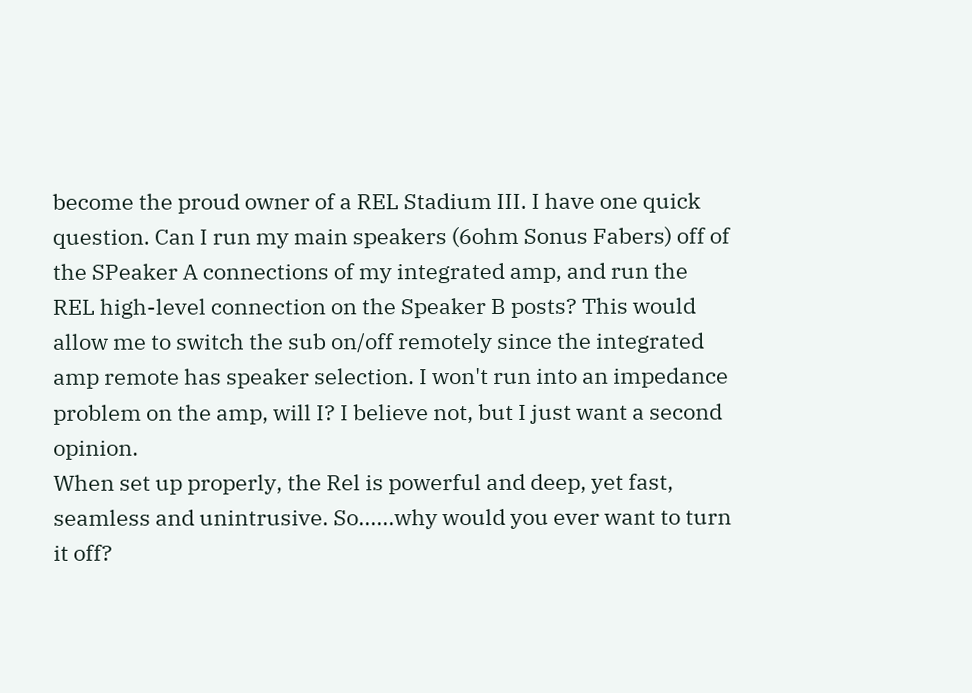become the proud owner of a REL Stadium III. I have one quick question. Can I run my main speakers (6ohm Sonus Fabers) off of the SPeaker A connections of my integrated amp, and run the REL high-level connection on the Speaker B posts? This would allow me to switch the sub on/off remotely since the integrated amp remote has speaker selection. I won't run into an impedance problem on the amp, will I? I believe not, but I just want a second opinion.
When set up properly, the Rel is powerful and deep, yet fast, seamless and unintrusive. So......why would you ever want to turn it off?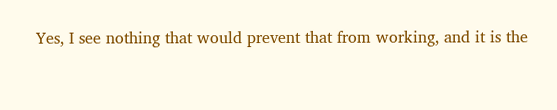Yes, I see nothing that would prevent that from working, and it is the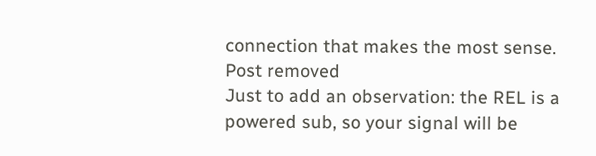connection that makes the most sense.
Post removed
Just to add an observation: the REL is a powered sub, so your signal will be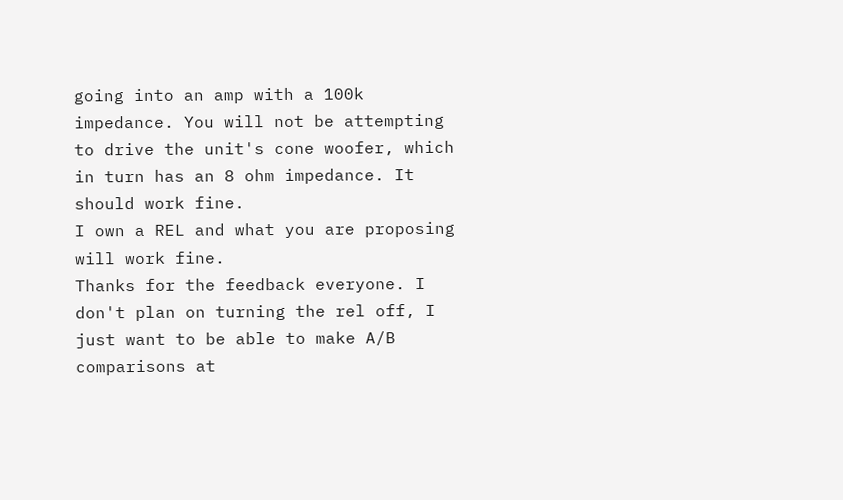going into an amp with a 100k impedance. You will not be attempting to drive the unit's cone woofer, which in turn has an 8 ohm impedance. It should work fine.
I own a REL and what you are proposing will work fine.
Thanks for the feedback everyone. I don't plan on turning the rel off, I just want to be able to make A/B comparisons at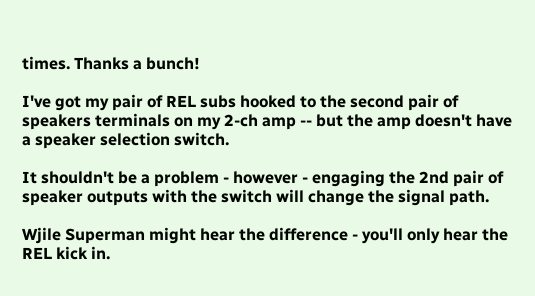times. Thanks a bunch!

I've got my pair of REL subs hooked to the second pair of speakers terminals on my 2-ch amp -- but the amp doesn't have a speaker selection switch.

It shouldn't be a problem - however - engaging the 2nd pair of speaker outputs with the switch will change the signal path.

Wjile Superman might hear the difference - you'll only hear the REL kick in.